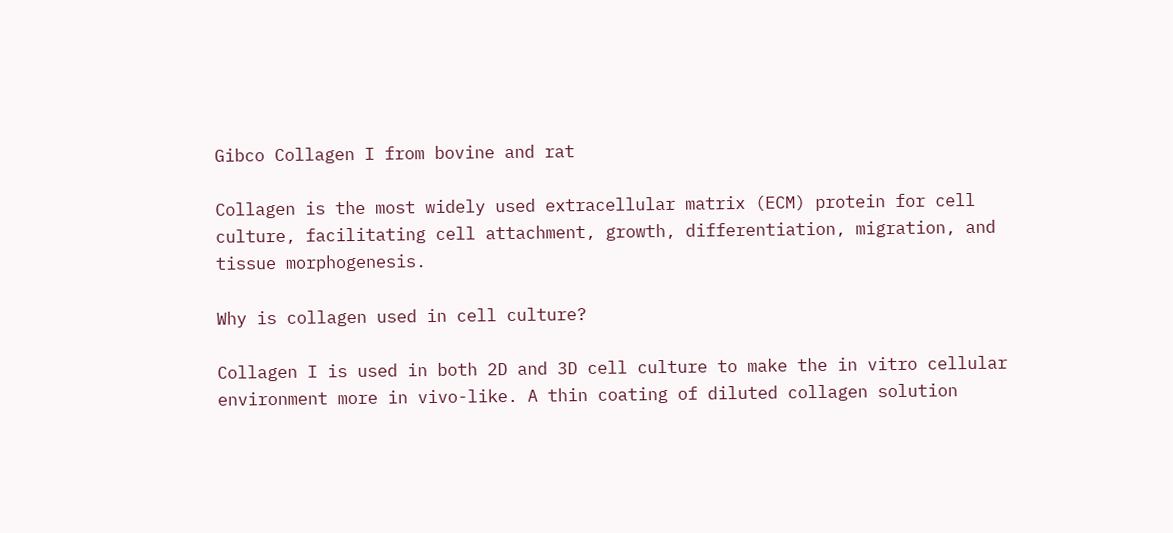Gibco Collagen I from bovine and rat

Collagen is the most widely used extracellular matrix (ECM) protein for cell culture, facilitating cell attachment, growth, differentiation, migration, and tissue morphogenesis.

Why is collagen used in cell culture?

Collagen I is used in both 2D and 3D cell culture to make the in vitro cellular environment more in vivo-like. A thin coating of diluted collagen solution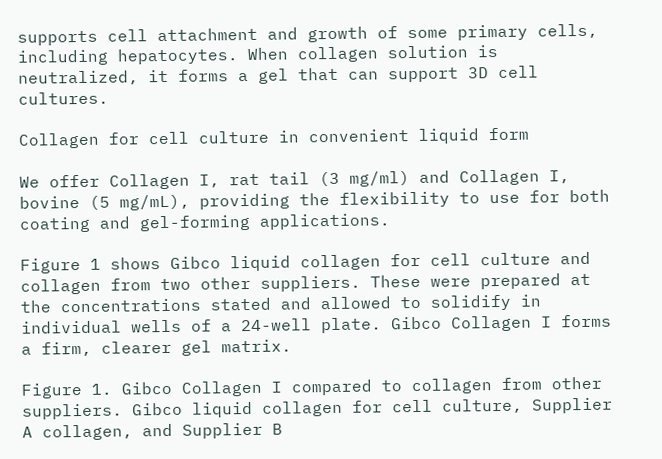supports cell attachment and growth of some primary cells, including hepatocytes. When collagen solution is neutralized, it forms a gel that can support 3D cell cultures.

Collagen for cell culture in convenient liquid form

We offer Collagen I, rat tail (3 mg/ml) and Collagen I, bovine (5 mg/mL), providing the flexibility to use for both coating and gel-forming applications.

Figure 1 shows Gibco liquid collagen for cell culture and collagen from two other suppliers. These were prepared at the concentrations stated and allowed to solidify in individual wells of a 24-well plate. Gibco Collagen I forms a firm, clearer gel matrix.

Figure 1. Gibco Collagen I compared to collagen from other suppliers. Gibco liquid collagen for cell culture, Supplier A collagen, and Supplier B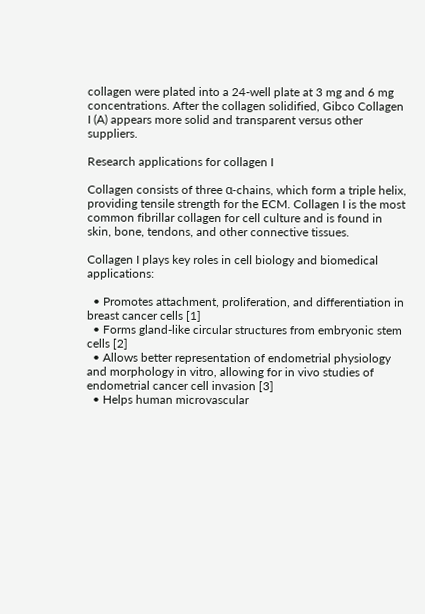collagen were plated into a 24-well plate at 3 mg and 6 mg concentrations. After the collagen solidified, Gibco Collagen I (A) appears more solid and transparent versus other suppliers.

Research applications for collagen I

Collagen consists of three α-chains, which form a triple helix, providing tensile strength for the ECM. Collagen I is the most common fibrillar collagen for cell culture and is found in skin, bone, tendons, and other connective tissues.

Collagen I plays key roles in cell biology and biomedical applications:

  • Promotes attachment, proliferation, and differentiation in breast cancer cells [1]
  • Forms gland-like circular structures from embryonic stem cells [2]
  • Allows better representation of endometrial physiology and morphology in vitro, allowing for in vivo studies of endometrial cancer cell invasion [3]
  • Helps human microvascular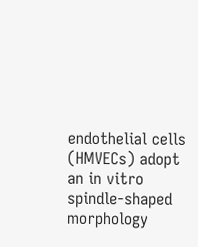endothelial cells (HMVECs) adopt an in vitro spindle-shaped morphology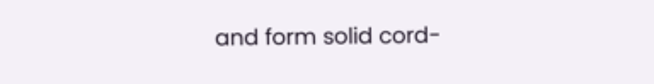and form solid cord-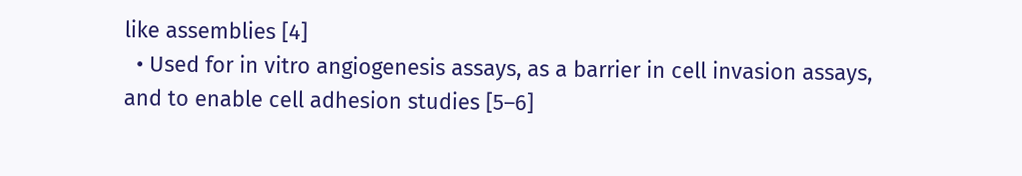like assemblies [4]
  • Used for in vitro angiogenesis assays, as a barrier in cell invasion assays, and to enable cell adhesion studies [5–6]